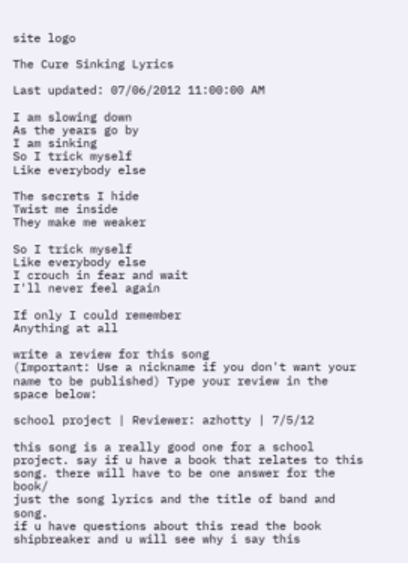site logo

The Cure Sinking Lyrics

Last updated: 07/06/2012 11:00:00 AM

I am slowing down
As the years go by
I am sinking
So I trick myself
Like everybody else

The secrets I hide
Twist me inside
They make me weaker

So I trick myself
Like everybody else
I crouch in fear and wait
I'll never feel again

If only I could remember
Anything at all

write a review for this song
(Important: Use a nickname if you don't want your name to be published) Type your review in the space below:

school project | Reviewer: azhotty | 7/5/12

this song is a really good one for a school project. say if u have a book that relates to this song. there will have to be one answer for the book/
just the song lyrics and the title of band and song.
if u have questions about this read the book
shipbreaker and u will see why i say this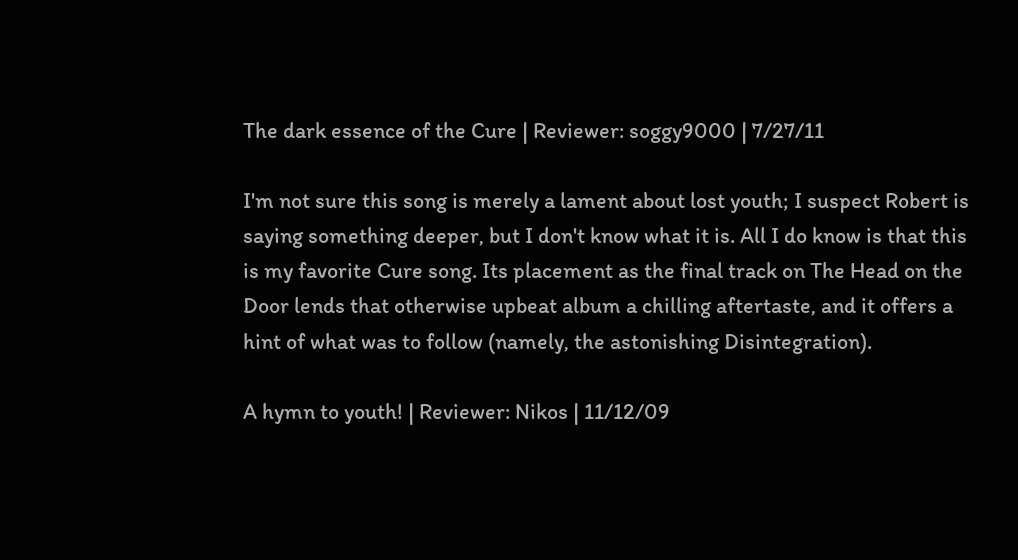The dark essence of the Cure | Reviewer: soggy9000 | 7/27/11

I'm not sure this song is merely a lament about lost youth; I suspect Robert is saying something deeper, but I don't know what it is. All I do know is that this is my favorite Cure song. Its placement as the final track on The Head on the Door lends that otherwise upbeat album a chilling aftertaste, and it offers a hint of what was to follow (namely, the astonishing Disintegration).

A hymn to youth! | Reviewer: Nikos | 11/12/09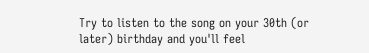Try to listen to the song on your 30th (or later) birthday and you'll feel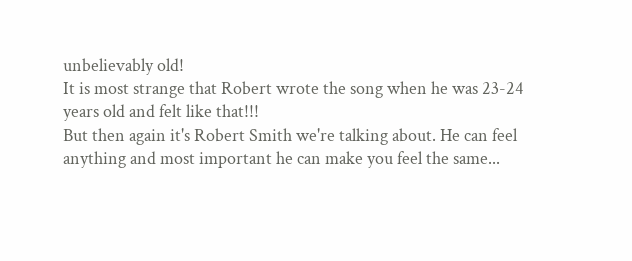unbelievably old!
It is most strange that Robert wrote the song when he was 23-24 years old and felt like that!!!
But then again it's Robert Smith we're talking about. He can feel anything and most important he can make you feel the same...